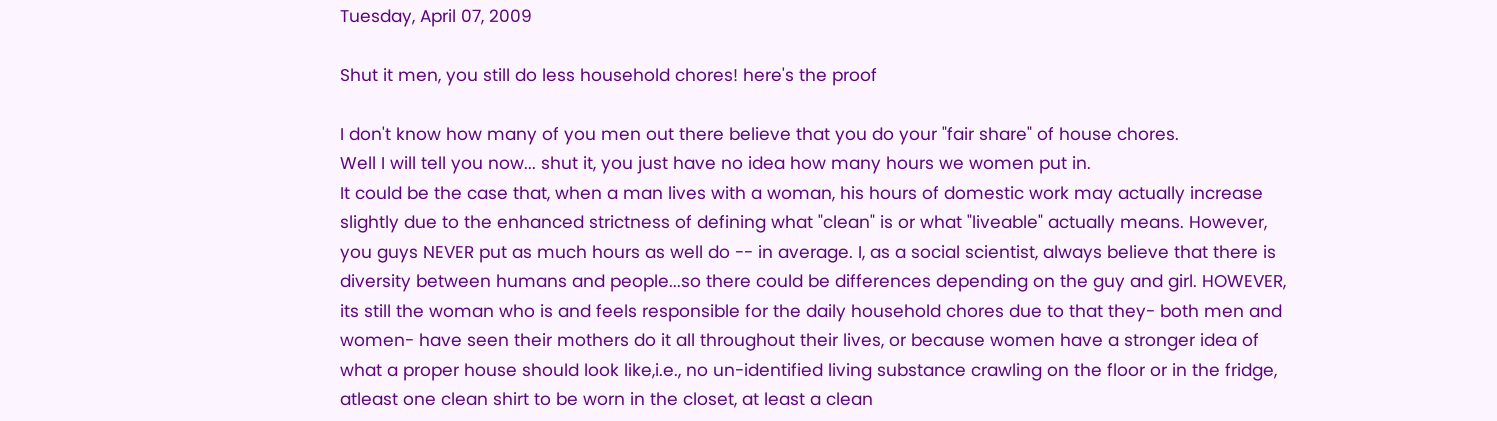Tuesday, April 07, 2009

Shut it men, you still do less household chores! here's the proof

I don't know how many of you men out there believe that you do your "fair share" of house chores.
Well I will tell you now... shut it, you just have no idea how many hours we women put in.
It could be the case that, when a man lives with a woman, his hours of domestic work may actually increase slightly due to the enhanced strictness of defining what "clean" is or what "liveable" actually means. However, you guys NEVER put as much hours as well do -- in average. I, as a social scientist, always believe that there is diversity between humans and people...so there could be differences depending on the guy and girl. HOWEVER, its still the woman who is and feels responsible for the daily household chores due to that they- both men and women- have seen their mothers do it all throughout their lives, or because women have a stronger idea of what a proper house should look like,i.e., no un-identified living substance crawling on the floor or in the fridge, atleast one clean shirt to be worn in the closet, at least a clean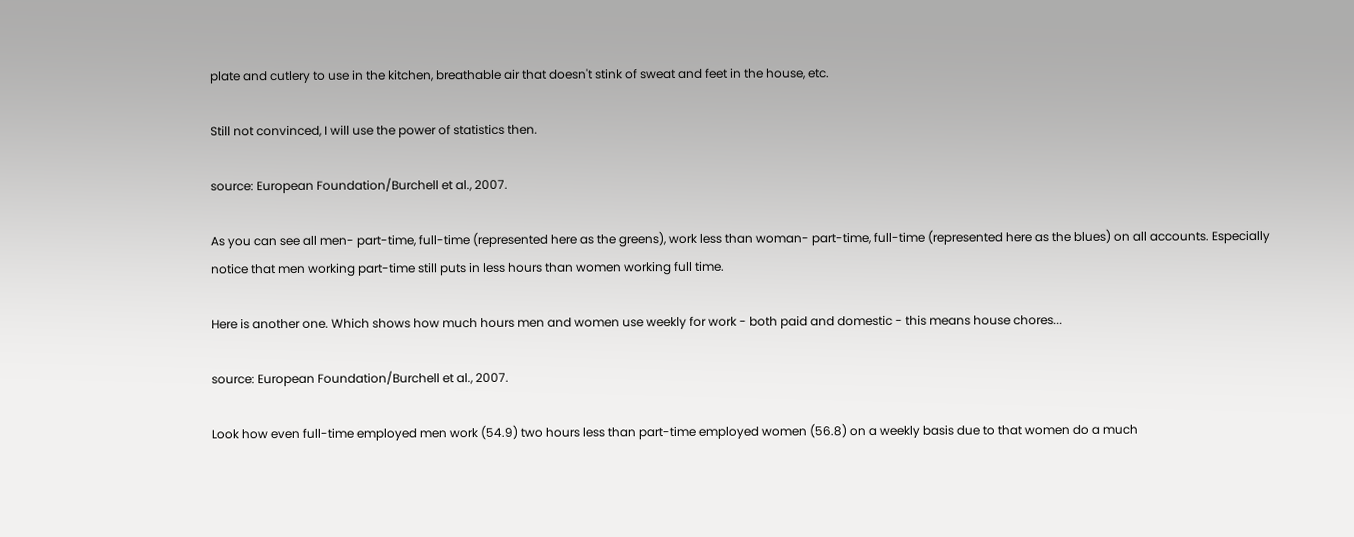plate and cutlery to use in the kitchen, breathable air that doesn't stink of sweat and feet in the house, etc.

Still not convinced, I will use the power of statistics then.

source: European Foundation/Burchell et al., 2007.

As you can see all men- part-time, full-time (represented here as the greens), work less than woman- part-time, full-time (represented here as the blues) on all accounts. Especially notice that men working part-time still puts in less hours than women working full time.

Here is another one. Which shows how much hours men and women use weekly for work - both paid and domestic - this means house chores...

source: European Foundation/Burchell et al., 2007.

Look how even full-time employed men work (54.9) two hours less than part-time employed women (56.8) on a weekly basis due to that women do a much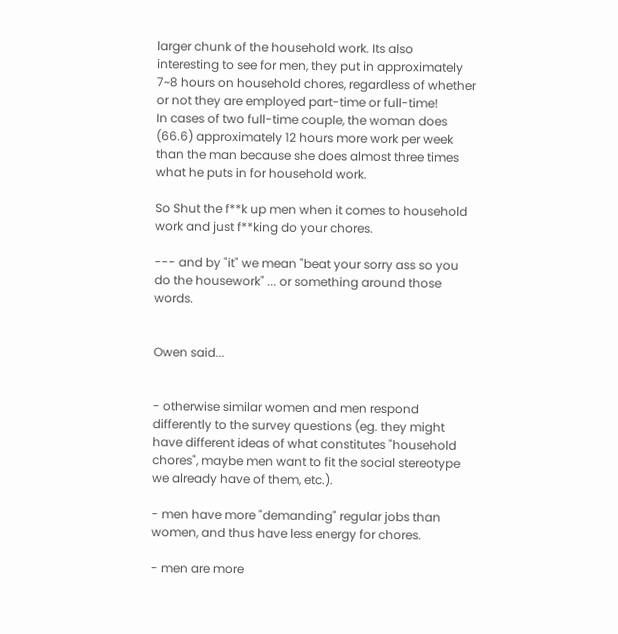larger chunk of the household work. Its also interesting to see for men, they put in approximately 7~8 hours on household chores, regardless of whether or not they are employed part-time or full-time!
In cases of two full-time couple, the woman does (66.6) approximately 12 hours more work per week than the man because she does almost three times what he puts in for household work.

So Shut the f**k up men when it comes to household work and just f**king do your chores.

--- and by "it" we mean "beat your sorry ass so you do the housework" ... or something around those words.


Owen said...


- otherwise similar women and men respond differently to the survey questions (eg. they might have different ideas of what constitutes "household chores", maybe men want to fit the social stereotype we already have of them, etc.).

- men have more "demanding" regular jobs than women, and thus have less energy for chores.

- men are more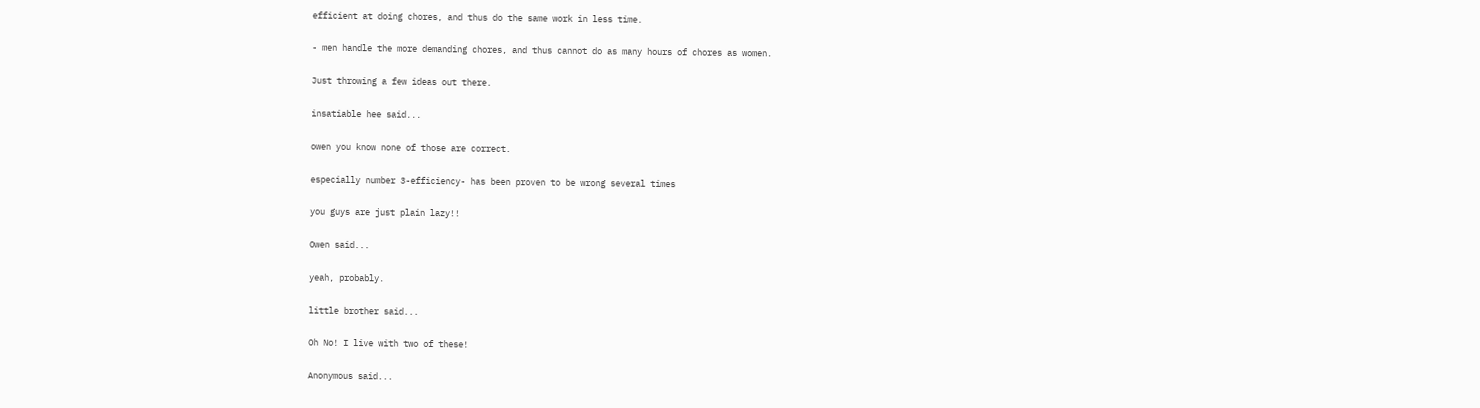efficient at doing chores, and thus do the same work in less time.

- men handle the more demanding chores, and thus cannot do as many hours of chores as women.

Just throwing a few ideas out there.

insatiable hee said...

owen you know none of those are correct.

especially number 3-efficiency- has been proven to be wrong several times

you guys are just plain lazy!!

Owen said...

yeah, probably.

little brother said...

Oh No! I live with two of these!

Anonymous said...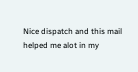Nice dispatch and this mail helped me alot in my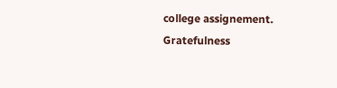college assignement. Gratefulness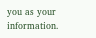you as your information.